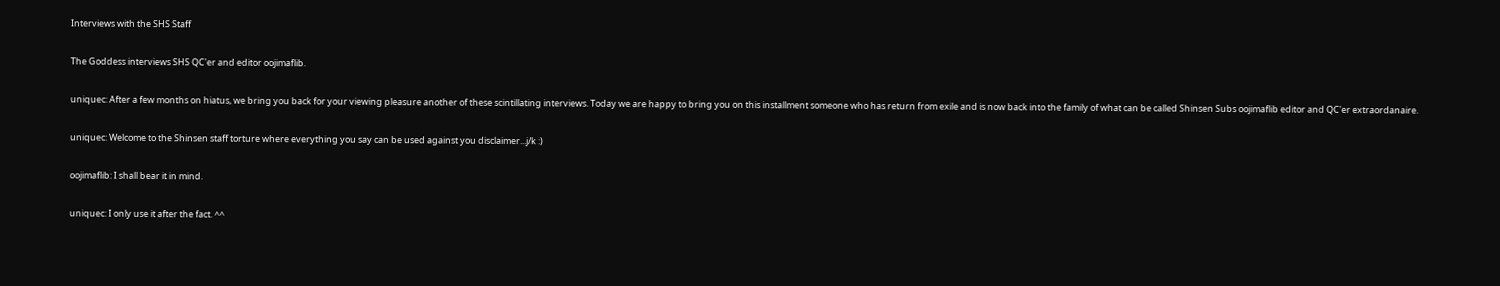Interviews with the SHS Staff

The Goddess interviews SHS QC'er and editor oojimaflib.

uniquec: After a few months on hiatus, we bring you back for your viewing pleasure another of these scintillating interviews. Today we are happy to bring you on this installment someone who has return from exile and is now back into the family of what can be called Shinsen Subs oojimaflib editor and QC'er extraordanaire.

uniquec: Welcome to the Shinsen staff torture where everything you say can be used against you disclaimer...j/k :)

oojimaflib: I shall bear it in mind.

uniquec: I only use it after the fact. ^^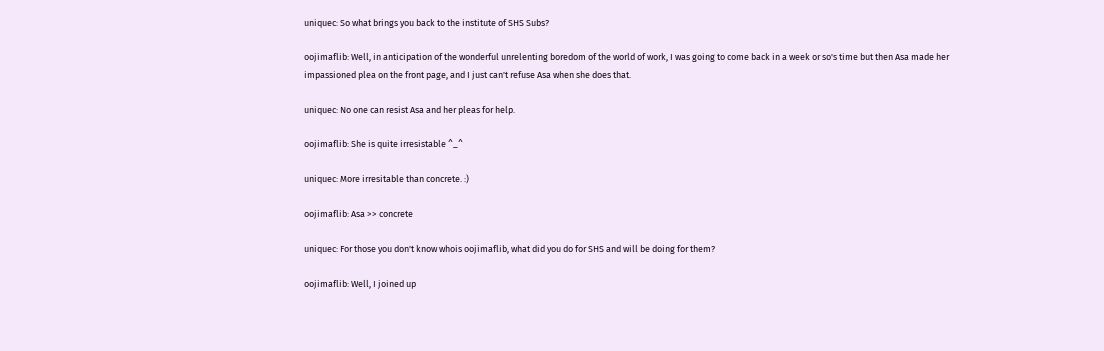uniquec: So what brings you back to the institute of SHS Subs?

oojimaflib: Well, in anticipation of the wonderful unrelenting boredom of the world of work, I was going to come back in a week or so's time but then Asa made her impassioned plea on the front page, and I just can't refuse Asa when she does that.

uniquec: No one can resist Asa and her pleas for help.

oojimaflib: She is quite irresistable ^_^

uniquec: More irresitable than concrete. :)

oojimaflib: Asa >> concrete

uniquec: For those you don't know whois oojimaflib, what did you do for SHS and will be doing for them?

oojimaflib: Well, I joined up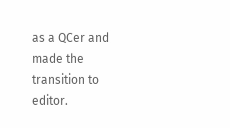as a QCer and made the transition to editor.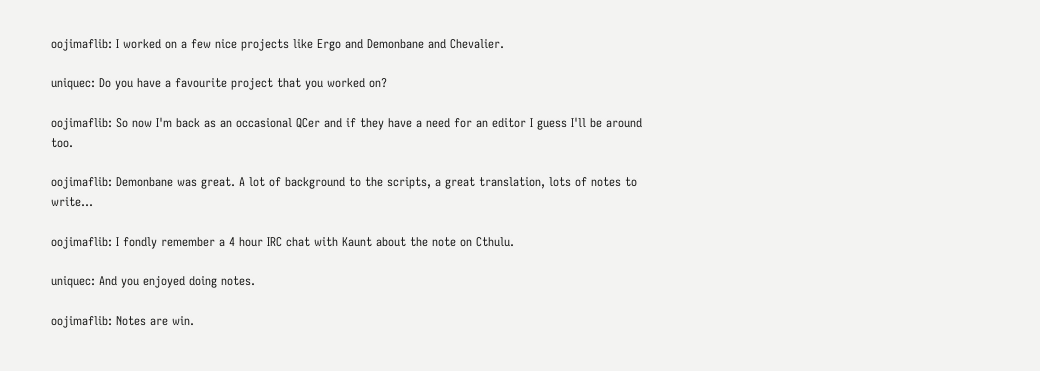oojimaflib: I worked on a few nice projects like Ergo and Demonbane and Chevalier.

uniquec: Do you have a favourite project that you worked on?

oojimaflib: So now I'm back as an occasional QCer and if they have a need for an editor I guess I'll be around too.

oojimaflib: Demonbane was great. A lot of background to the scripts, a great translation, lots of notes to write...

oojimaflib: I fondly remember a 4 hour IRC chat with Kaunt about the note on Cthulu.

uniquec: And you enjoyed doing notes.

oojimaflib: Notes are win.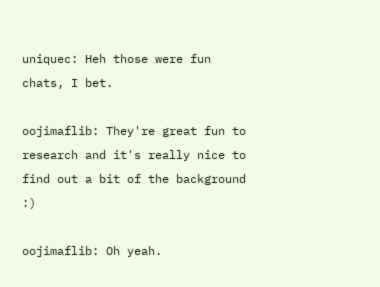uniquec: Heh those were fun chats, I bet.

oojimaflib: They're great fun to research and it's really nice to find out a bit of the background :)

oojimaflib: Oh yeah.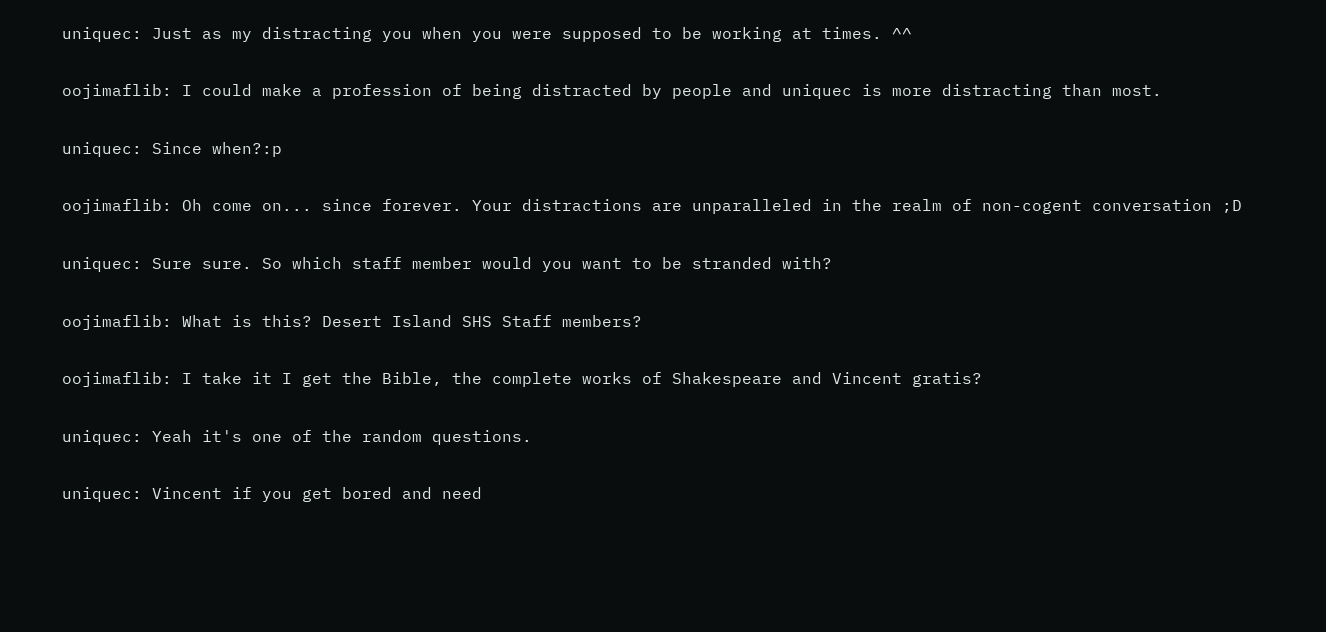uniquec: Just as my distracting you when you were supposed to be working at times. ^^

oojimaflib: I could make a profession of being distracted by people and uniquec is more distracting than most.

uniquec: Since when?:p

oojimaflib: Oh come on... since forever. Your distractions are unparalleled in the realm of non-cogent conversation ;D

uniquec: Sure sure. So which staff member would you want to be stranded with?

oojimaflib: What is this? Desert Island SHS Staff members?

oojimaflib: I take it I get the Bible, the complete works of Shakespeare and Vincent gratis?

uniquec: Yeah it's one of the random questions.

uniquec: Vincent if you get bored and need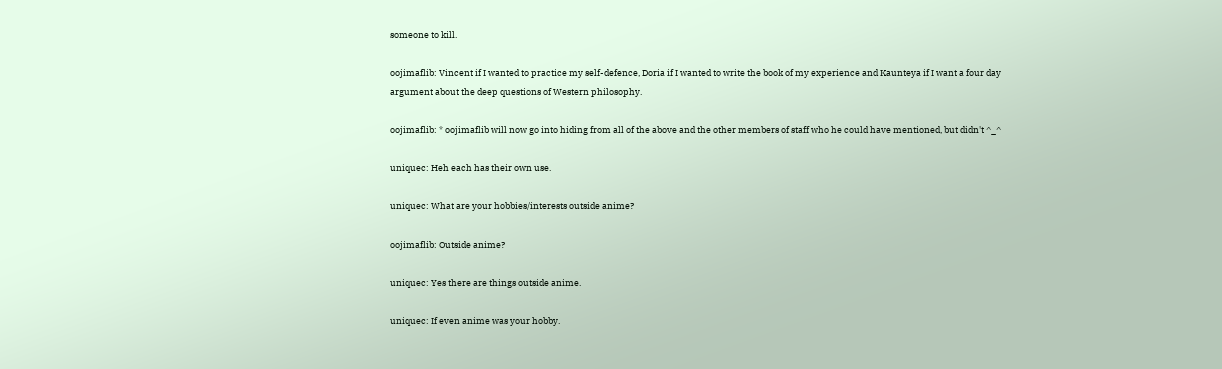someone to kill.

oojimaflib: Vincent if I wanted to practice my self-defence, Doria if I wanted to write the book of my experience and Kaunteya if I want a four day argument about the deep questions of Western philosophy.

oojimaflib: * oojimaflib will now go into hiding from all of the above and the other members of staff who he could have mentioned, but didn't ^_^

uniquec: Heh each has their own use.

uniquec: What are your hobbies/interests outside anime?

oojimaflib: Outside anime?

uniquec: Yes there are things outside anime.

uniquec: If even anime was your hobby.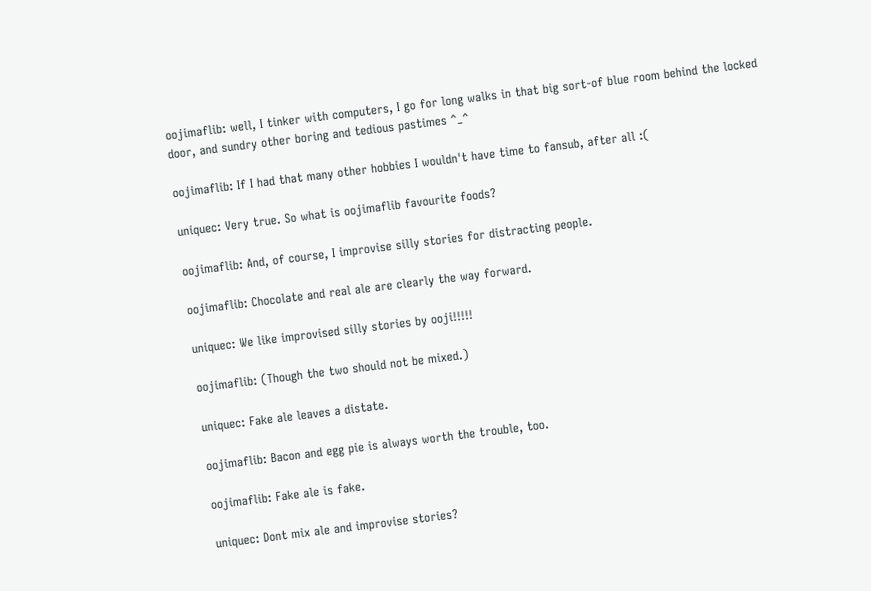oojimaflib: well, I tinker with computers, I go for long walks in that big sort-of blue room behind the locked door, and sundry other boring and tedious pastimes ^_^

oojimaflib: If I had that many other hobbies I wouldn't have time to fansub, after all :(

uniquec: Very true. So what is oojimaflib favourite foods?

oojimaflib: And, of course, I improvise silly stories for distracting people.

oojimaflib: Chocolate and real ale are clearly the way forward.

uniquec: We like improvised silly stories by ooji!!!!!

oojimaflib: (Though the two should not be mixed.)

uniquec: Fake ale leaves a distate.

oojimaflib: Bacon and egg pie is always worth the trouble, too.

oojimaflib: Fake ale is fake.

uniquec: Dont mix ale and improvise stories?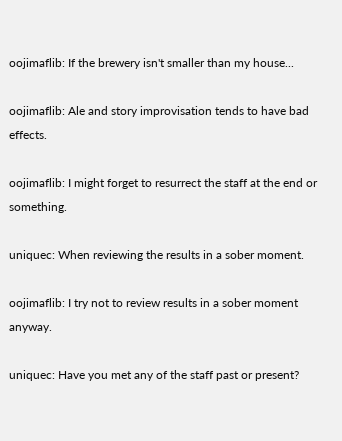oojimaflib: If the brewery isn't smaller than my house...

oojimaflib: Ale and story improvisation tends to have bad effects.

oojimaflib: I might forget to resurrect the staff at the end or something.

uniquec: When reviewing the results in a sober moment.

oojimaflib: I try not to review results in a sober moment anyway.

uniquec: Have you met any of the staff past or present?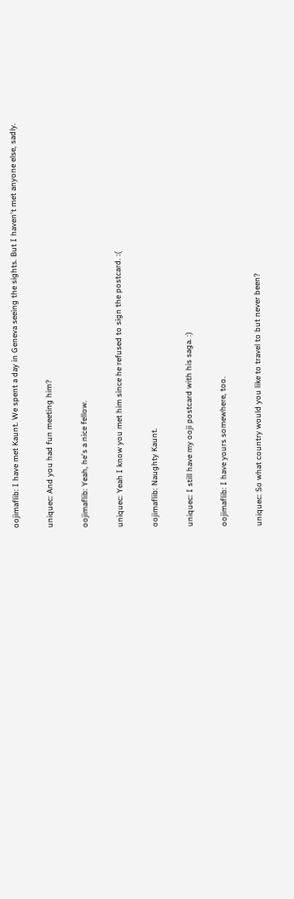oojimaflib: I have met Kaunt. We spent a day in Geneva seeing the sights. But I haven't met anyone else, sadly.

uniquec: And you had fun meeting him?

oojimaflib: Yeah, he's a nice fellow.

uniquec: Yeah I know you met him since he refused to sign the postcard. :(

oojimaflib: Naughty Kaunt.

uniquec: I still have my ooji postcard with his saga. :)

oojimaflib: I have yours somewhere, too.

uniquec: So what country would you like to travel to but never been?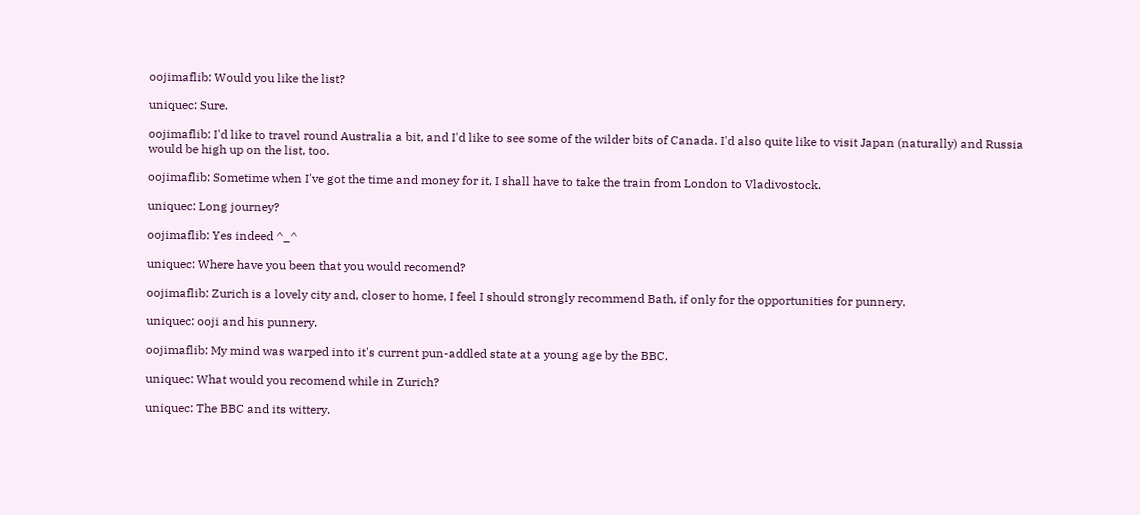oojimaflib: Would you like the list?

uniquec: Sure.

oojimaflib: I'd like to travel round Australia a bit, and I'd like to see some of the wilder bits of Canada. I'd also quite like to visit Japan (naturally) and Russia would be high up on the list, too.

oojimaflib: Sometime when I've got the time and money for it, I shall have to take the train from London to Vladivostock.

uniquec: Long journey?

oojimaflib: Yes indeed ^_^

uniquec: Where have you been that you would recomend?

oojimaflib: Zurich is a lovely city and, closer to home, I feel I should strongly recommend Bath, if only for the opportunities for punnery.

uniquec: ooji and his punnery.

oojimaflib: My mind was warped into it's current pun-addled state at a young age by the BBC.

uniquec: What would you recomend while in Zurich?

uniquec: The BBC and its wittery.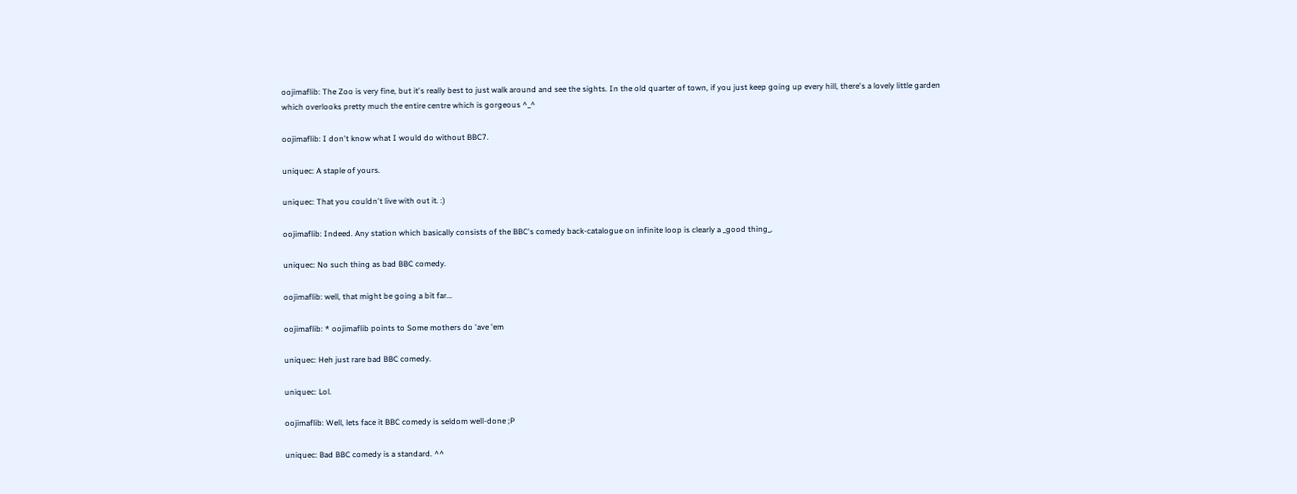oojimaflib: The Zoo is very fine, but it's really best to just walk around and see the sights. In the old quarter of town, if you just keep going up every hill, there's a lovely little garden which overlooks pretty much the entire centre which is gorgeous ^_^

oojimaflib: I don't know what I would do without BBC7.

uniquec: A staple of yours.

uniquec: That you couldn't live with out it. :)

oojimaflib: Indeed. Any station which basically consists of the BBC's comedy back-catalogue on infinite loop is clearly a _good thing_.

uniquec: No such thing as bad BBC comedy.

oojimaflib: well, that might be going a bit far...

oojimaflib: * oojimaflib points to Some mothers do 'ave 'em

uniquec: Heh just rare bad BBC comedy.

uniquec: Lol.

oojimaflib: Well, lets face it BBC comedy is seldom well-done ;P

uniquec: Bad BBC comedy is a standard. ^^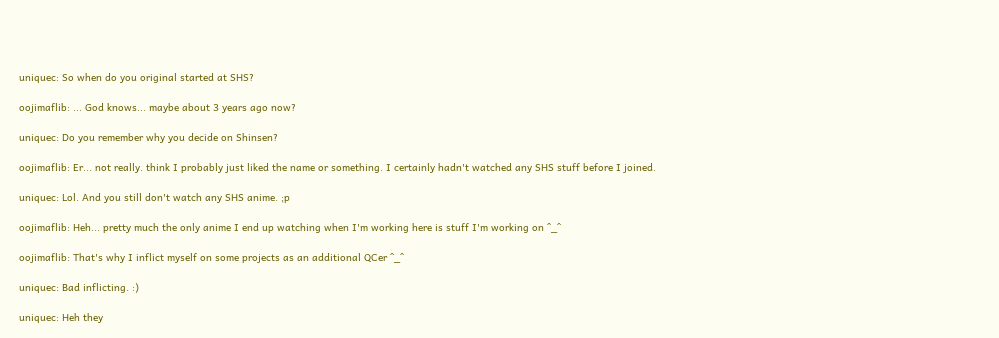uniquec: So when do you original started at SHS?

oojimaflib: ... God knows... maybe about 3 years ago now?

uniquec: Do you remember why you decide on Shinsen?

oojimaflib: Er... not really. think I probably just liked the name or something. I certainly hadn't watched any SHS stuff before I joined.

uniquec: Lol. And you still don't watch any SHS anime. ;p

oojimaflib: Heh... pretty much the only anime I end up watching when I'm working here is stuff I'm working on ^_^

oojimaflib: That's why I inflict myself on some projects as an additional QCer ^_^

uniquec: Bad inflicting. :)

uniquec: Heh they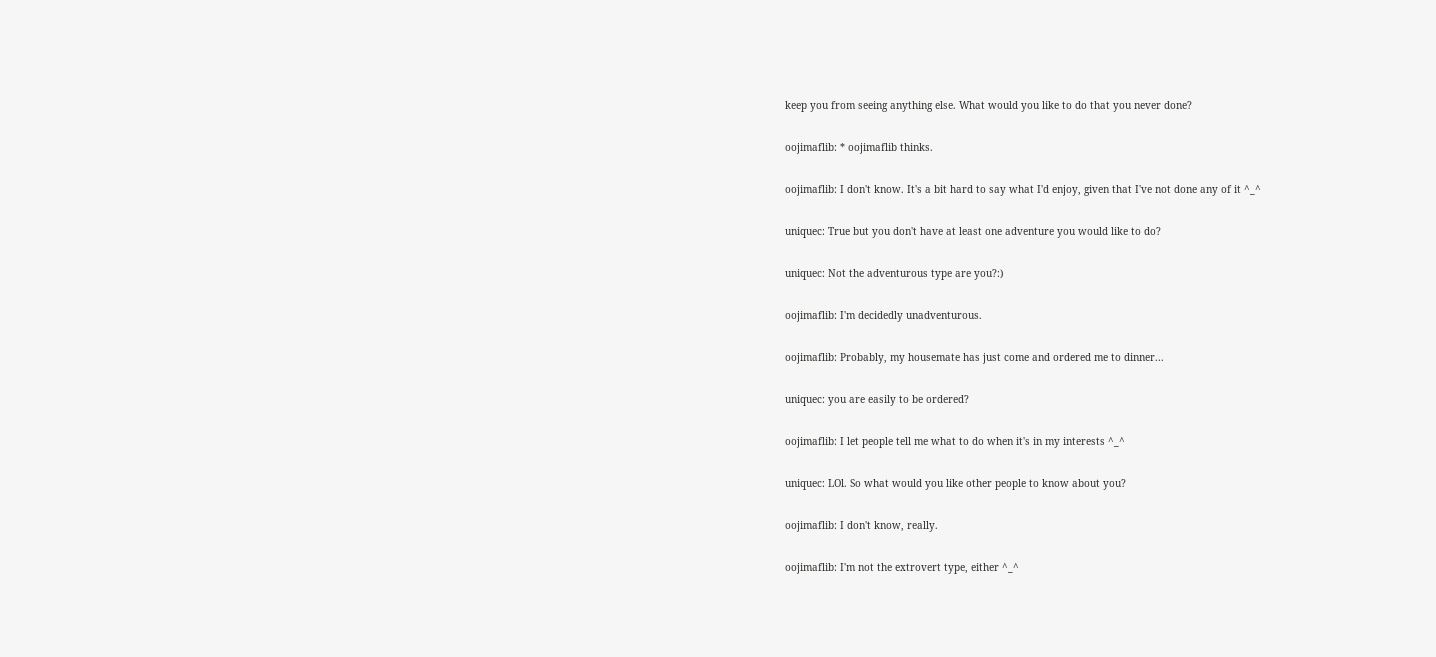keep you from seeing anything else. What would you like to do that you never done?

oojimaflib: * oojimaflib thinks.

oojimaflib: I don't know. It's a bit hard to say what I'd enjoy, given that I've not done any of it ^_^

uniquec: True but you don't have at least one adventure you would like to do?

uniquec: Not the adventurous type are you?:)

oojimaflib: I'm decidedly unadventurous.

oojimaflib: Probably, my housemate has just come and ordered me to dinner...

uniquec: you are easily to be ordered?

oojimaflib: I let people tell me what to do when it's in my interests ^_^

uniquec: LOl. So what would you like other people to know about you?

oojimaflib: I don't know, really.

oojimaflib: I'm not the extrovert type, either ^_^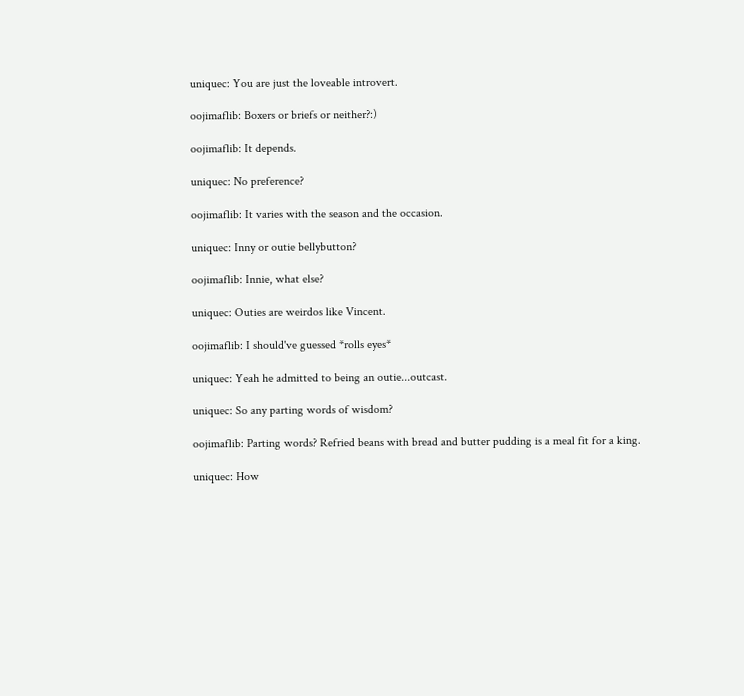uniquec: You are just the loveable introvert.

oojimaflib: Boxers or briefs or neither?:)

oojimaflib: It depends.

uniquec: No preference?

oojimaflib: It varies with the season and the occasion.

uniquec: Inny or outie bellybutton?

oojimaflib: Innie, what else?

uniquec: Outies are weirdos like Vincent.

oojimaflib: I should've guessed *rolls eyes*

uniquec: Yeah he admitted to being an outie...outcast.

uniquec: So any parting words of wisdom?

oojimaflib: Parting words? Refried beans with bread and butter pudding is a meal fit for a king.

uniquec: How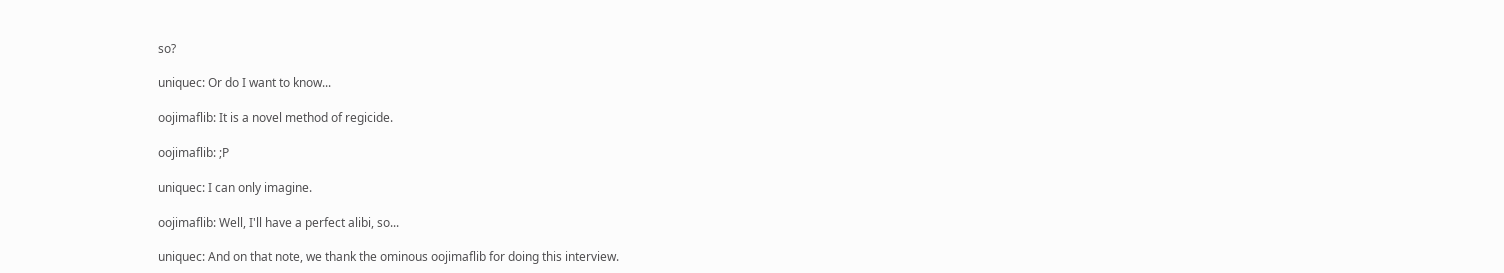so?

uniquec: Or do I want to know...

oojimaflib: It is a novel method of regicide.

oojimaflib: ;P

uniquec: I can only imagine.

oojimaflib: Well, I'll have a perfect alibi, so...

uniquec: And on that note, we thank the ominous oojimaflib for doing this interview.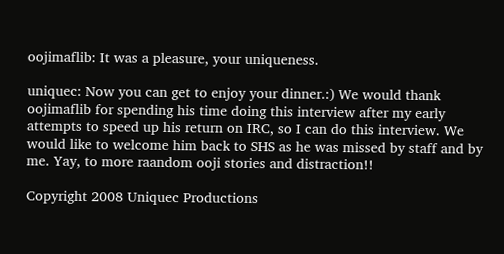oojimaflib: It was a pleasure, your uniqueness.

uniquec: Now you can get to enjoy your dinner.:) We would thank oojimaflib for spending his time doing this interview after my early attempts to speed up his return on IRC, so I can do this interview. We would like to welcome him back to SHS as he was missed by staff and by me. Yay, to more raandom ooji stories and distraction!!

Copyright 2008 Uniquec Productions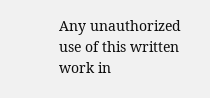Any unauthorized use of this written work in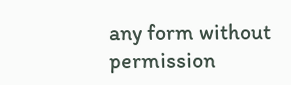any form without permission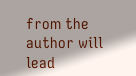from the author will lead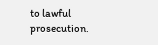to lawful prosecution.